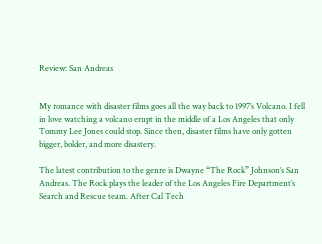Review: San Andreas


My romance with disaster films goes all the way back to 1997’s Volcano. I fell in love watching a volcano erupt in the middle of a Los Angeles that only Tommy Lee Jones could stop. Since then, disaster films have only gotten bigger, bolder, and more disastery.

The latest contribution to the genre is Dwayne “The Rock” Johnson’s San Andreas. The Rock plays the leader of the Los Angeles Fire Department’s Search and Rescue team. After Cal Tech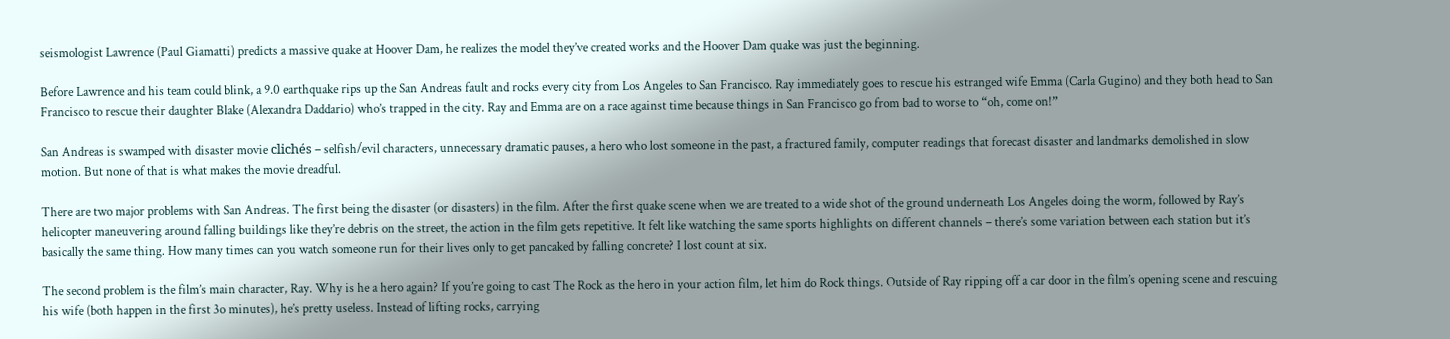seismologist Lawrence (Paul Giamatti) predicts a massive quake at Hoover Dam, he realizes the model they’ve created works and the Hoover Dam quake was just the beginning.

Before Lawrence and his team could blink, a 9.0 earthquake rips up the San Andreas fault and rocks every city from Los Angeles to San Francisco. Ray immediately goes to rescue his estranged wife Emma (Carla Gugino) and they both head to San Francisco to rescue their daughter Blake (Alexandra Daddario) who’s trapped in the city. Ray and Emma are on a race against time because things in San Francisco go from bad to worse to “oh, come on!”

San Andreas is swamped with disaster movie clichés – selfish/evil characters, unnecessary dramatic pauses, a hero who lost someone in the past, a fractured family, computer readings that forecast disaster and landmarks demolished in slow motion. But none of that is what makes the movie dreadful.

There are two major problems with San Andreas. The first being the disaster (or disasters) in the film. After the first quake scene when we are treated to a wide shot of the ground underneath Los Angeles doing the worm, followed by Ray’s helicopter maneuvering around falling buildings like they’re debris on the street, the action in the film gets repetitive. It felt like watching the same sports highlights on different channels – there’s some variation between each station but it’s basically the same thing. How many times can you watch someone run for their lives only to get pancaked by falling concrete? I lost count at six.

The second problem is the film’s main character, Ray. Why is he a hero again? If you’re going to cast The Rock as the hero in your action film, let him do Rock things. Outside of Ray ripping off a car door in the film’s opening scene and rescuing his wife (both happen in the first 3o minutes), he’s pretty useless. Instead of lifting rocks, carrying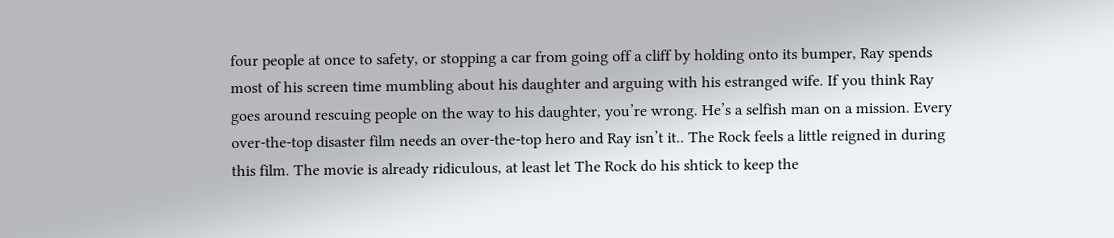four people at once to safety, or stopping a car from going off a cliff by holding onto its bumper, Ray spends most of his screen time mumbling about his daughter and arguing with his estranged wife. If you think Ray goes around rescuing people on the way to his daughter, you’re wrong. He’s a selfish man on a mission. Every over-the-top disaster film needs an over-the-top hero and Ray isn’t it.. The Rock feels a little reigned in during this film. The movie is already ridiculous, at least let The Rock do his shtick to keep the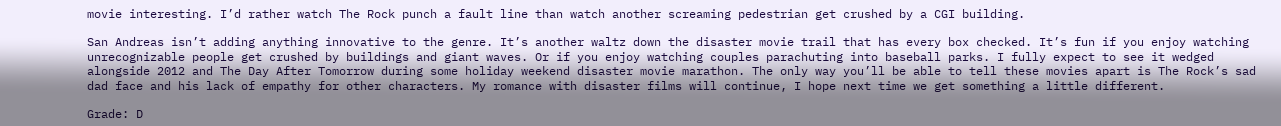movie interesting. I’d rather watch The Rock punch a fault line than watch another screaming pedestrian get crushed by a CGI building.

San Andreas isn’t adding anything innovative to the genre. It’s another waltz down the disaster movie trail that has every box checked. It’s fun if you enjoy watching unrecognizable people get crushed by buildings and giant waves. Or if you enjoy watching couples parachuting into baseball parks. I fully expect to see it wedged alongside 2012 and The Day After Tomorrow during some holiday weekend disaster movie marathon. The only way you’ll be able to tell these movies apart is The Rock’s sad dad face and his lack of empathy for other characters. My romance with disaster films will continue, I hope next time we get something a little different.

Grade: D